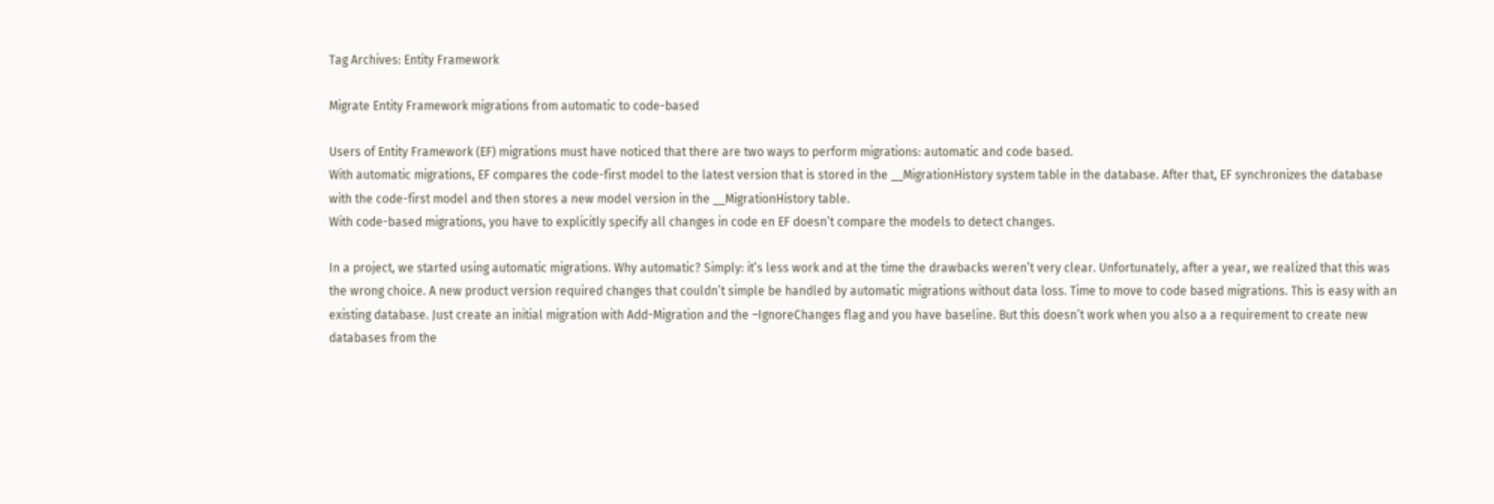Tag Archives: Entity Framework

Migrate Entity Framework migrations from automatic to code-based

Users of Entity Framework (EF) migrations must have noticed that there are two ways to perform migrations: automatic and code based.
With automatic migrations, EF compares the code-first model to the latest version that is stored in the __MigrationHistory system table in the database. After that, EF synchronizes the database with the code-first model and then stores a new model version in the __MigrationHistory table.
With code-based migrations, you have to explicitly specify all changes in code en EF doesn’t compare the models to detect changes.

In a project, we started using automatic migrations. Why automatic? Simply: it’s less work and at the time the drawbacks weren’t very clear. Unfortunately, after a year, we realized that this was the wrong choice. A new product version required changes that couldn’t simple be handled by automatic migrations without data loss. Time to move to code based migrations. This is easy with an existing database. Just create an initial migration with Add-Migration and the –IgnoreChanges flag and you have baseline. But this doesn’t work when you also a a requirement to create new databases from the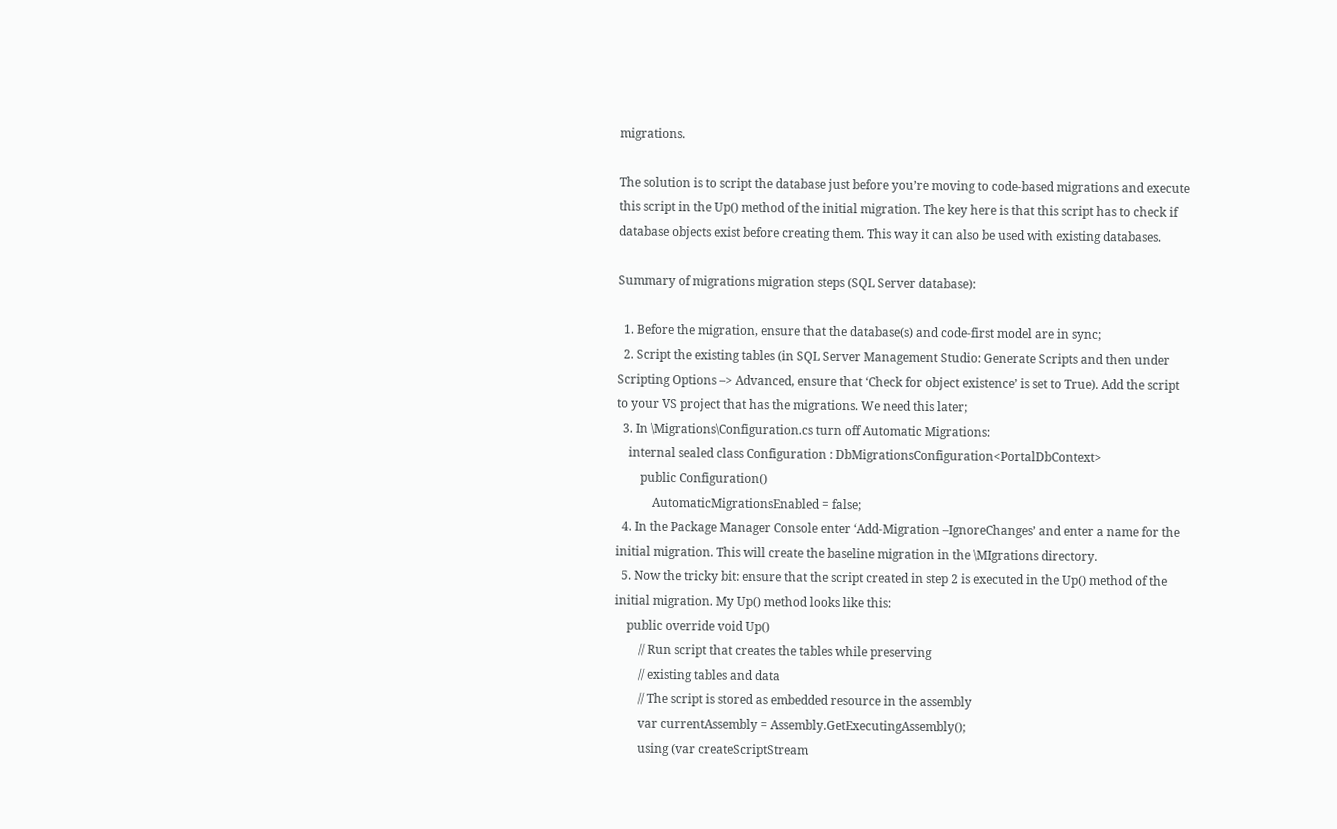migrations.

The solution is to script the database just before you’re moving to code-based migrations and execute this script in the Up() method of the initial migration. The key here is that this script has to check if database objects exist before creating them. This way it can also be used with existing databases.

Summary of migrations migration steps (SQL Server database):

  1. Before the migration, ensure that the database(s) and code-first model are in sync;
  2. Script the existing tables (in SQL Server Management Studio: Generate Scripts and then under Scripting Options –> Advanced, ensure that ‘Check for object existence’ is set to True). Add the script to your VS project that has the migrations. We need this later;
  3. In \Migrations\Configuration.cs turn off Automatic Migrations:
    internal sealed class Configuration : DbMigrationsConfiguration<PortalDbContext>
        public Configuration()
            AutomaticMigrationsEnabled = false;
  4. In the Package Manager Console enter ‘Add-Migration –IgnoreChanges’ and enter a name for the initial migration. This will create the baseline migration in the \MIgrations directory.
  5. Now the tricky bit: ensure that the script created in step 2 is executed in the Up() method of the initial migration. My Up() method looks like this:
    public override void Up()
        // Run script that creates the tables while preserving
        // existing tables and data
        // The script is stored as embedded resource in the assembly
        var currentAssembly = Assembly.GetExecutingAssembly();
        using (var createScriptStream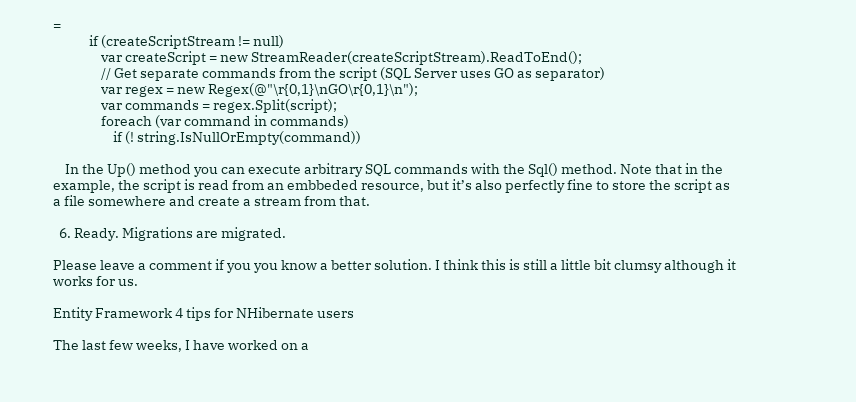=
            if (createScriptStream != null)
                var createScript = new StreamReader(createScriptStream).ReadToEnd();
                // Get separate commands from the script (SQL Server uses GO as separator)
                var regex = new Regex(@"\r{0,1}\nGO\r{0,1}\n");
                var commands = regex.Split(script);
                foreach (var command in commands)
                    if (! string.IsNullOrEmpty(command))

    In the Up() method you can execute arbitrary SQL commands with the Sql() method. Note that in the example, the script is read from an embbeded resource, but it’s also perfectly fine to store the script as a file somewhere and create a stream from that.

  6. Ready. Migrations are migrated.

Please leave a comment if you you know a better solution. I think this is still a little bit clumsy although it works for us.

Entity Framework 4 tips for NHibernate users

The last few weeks, I have worked on a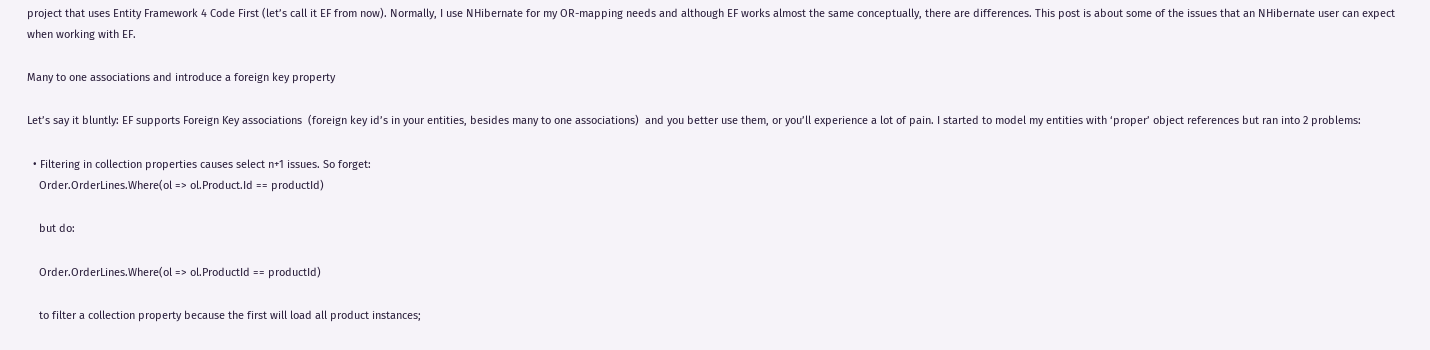project that uses Entity Framework 4 Code First (let’s call it EF from now). Normally, I use NHibernate for my OR-mapping needs and although EF works almost the same conceptually, there are differences. This post is about some of the issues that an NHibernate user can expect when working with EF.

Many to one associations and introduce a foreign key property

Let’s say it bluntly: EF supports Foreign Key associations  (foreign key id’s in your entities, besides many to one associations)  and you better use them, or you’ll experience a lot of pain. I started to model my entities with ‘proper’ object references but ran into 2 problems:

  • Filtering in collection properties causes select n+1 issues. So forget:
    Order.OrderLines.Where(ol => ol.Product.Id == productId)

    but do:

    Order.OrderLines.Where(ol => ol.ProductId == productId)

    to filter a collection property because the first will load all product instances;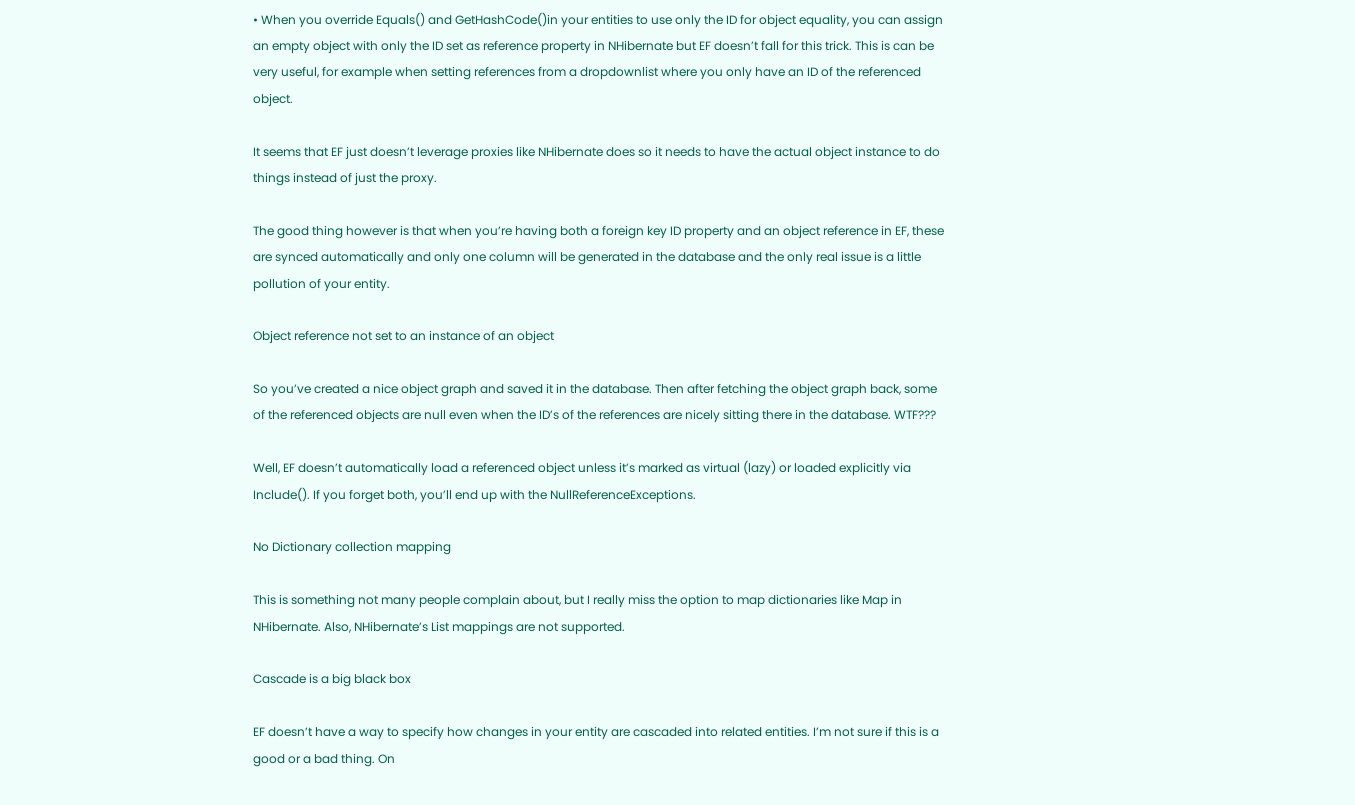• When you override Equals() and GetHashCode()in your entities to use only the ID for object equality, you can assign an empty object with only the ID set as reference property in NHibernate but EF doesn’t fall for this trick. This is can be very useful, for example when setting references from a dropdownlist where you only have an ID of the referenced object.

It seems that EF just doesn’t leverage proxies like NHibernate does so it needs to have the actual object instance to do things instead of just the proxy.

The good thing however is that when you’re having both a foreign key ID property and an object reference in EF, these are synced automatically and only one column will be generated in the database and the only real issue is a little pollution of your entity.

Object reference not set to an instance of an object

So you’ve created a nice object graph and saved it in the database. Then after fetching the object graph back, some of the referenced objects are null even when the ID’s of the references are nicely sitting there in the database. WTF???

Well, EF doesn’t automatically load a referenced object unless it’s marked as virtual (lazy) or loaded explicitly via Include(). If you forget both, you’ll end up with the NullReferenceExceptions.

No Dictionary collection mapping

This is something not many people complain about, but I really miss the option to map dictionaries like Map in NHibernate. Also, NHibernate’s List mappings are not supported.

Cascade is a big black box

EF doesn’t have a way to specify how changes in your entity are cascaded into related entities. I’m not sure if this is a good or a bad thing. On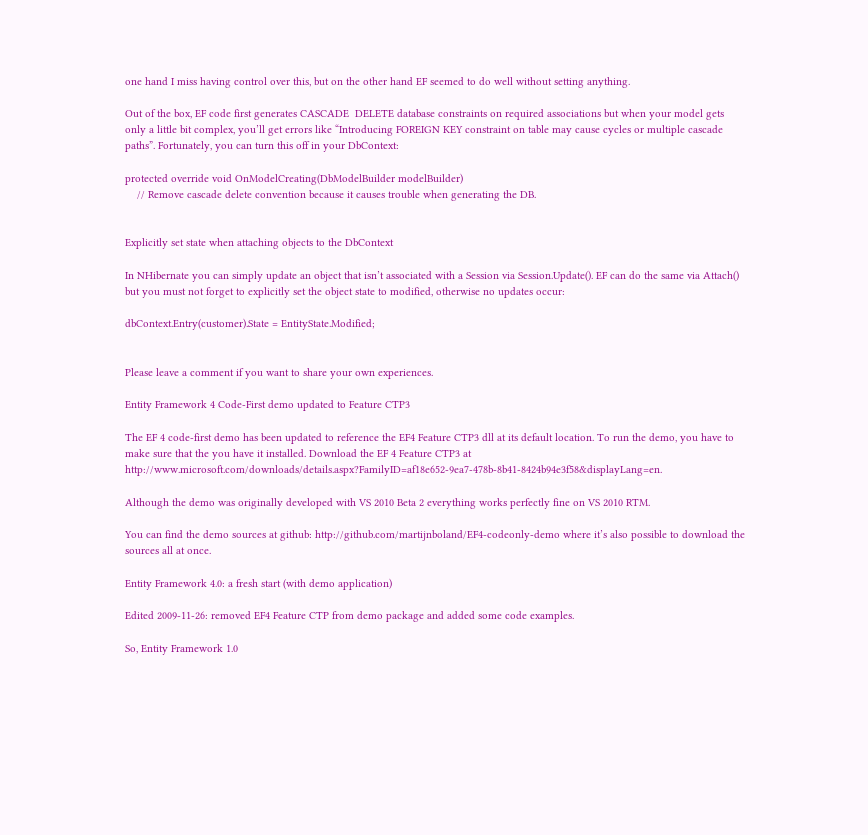one hand I miss having control over this, but on the other hand EF seemed to do well without setting anything.

Out of the box, EF code first generates CASCADE  DELETE database constraints on required associations but when your model gets only a little bit complex, you’ll get errors like “Introducing FOREIGN KEY constraint on table may cause cycles or multiple cascade paths”. Fortunately, you can turn this off in your DbContext:

protected override void OnModelCreating(DbModelBuilder modelBuilder)
    // Remove cascade delete convention because it causes trouble when generating the DB.


Explicitly set state when attaching objects to the DbContext

In NHibernate you can simply update an object that isn’t associated with a Session via Session.Update(). EF can do the same via Attach() but you must not forget to explicitly set the object state to modified, otherwise no updates occur:

dbContext.Entry(customer).State = EntityState.Modified;


Please leave a comment if you want to share your own experiences.

Entity Framework 4 Code-First demo updated to Feature CTP3

The EF 4 code-first demo has been updated to reference the EF4 Feature CTP3 dll at its default location. To run the demo, you have to make sure that the you have it installed. Download the EF 4 Feature CTP3 at http://www.microsoft.com/downloads/details.aspx?FamilyID=af18e652-9ea7-478b-8b41-8424b94e3f58&displayLang=en.

Although the demo was originally developed with VS 2010 Beta 2 everything works perfectly fine on VS 2010 RTM.

You can find the demo sources at github: http://github.com/martijnboland/EF4-codeonly-demo where it’s also possible to download the sources all at once.

Entity Framework 4.0: a fresh start (with demo application)

Edited 2009-11-26: removed EF4 Feature CTP from demo package and added some code examples.

So, Entity Framework 1.0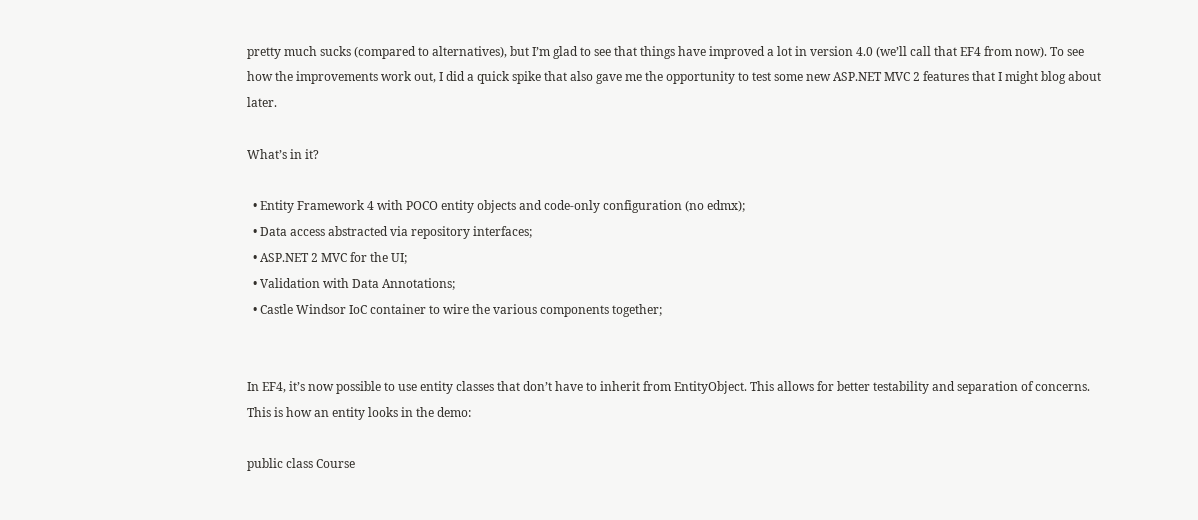pretty much sucks (compared to alternatives), but I’m glad to see that things have improved a lot in version 4.0 (we’ll call that EF4 from now). To see how the improvements work out, I did a quick spike that also gave me the opportunity to test some new ASP.NET MVC 2 features that I might blog about later.

What’s in it?

  • Entity Framework 4 with POCO entity objects and code-only configuration (no edmx);
  • Data access abstracted via repository interfaces;
  • ASP.NET 2 MVC for the UI;
  • Validation with Data Annotations;
  • Castle Windsor IoC container to wire the various components together;


In EF4, it’s now possible to use entity classes that don’t have to inherit from EntityObject. This allows for better testability and separation of concerns. This is how an entity looks in the demo:

public class Course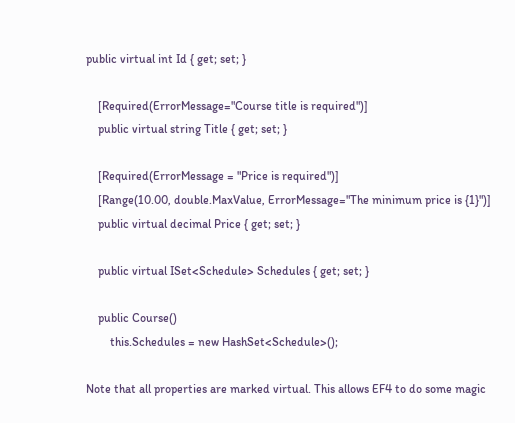public virtual int Id { get; set; }

    [Required(ErrorMessage="Course title is required")]
    public virtual string Title { get; set; }

    [Required(ErrorMessage = "Price is required")]
    [Range(10.00, double.MaxValue, ErrorMessage="The minimum price is {1}")]
    public virtual decimal Price { get; set; }

    public virtual ISet<Schedule> Schedules { get; set; }

    public Course()
        this.Schedules = new HashSet<Schedule>();

Note that all properties are marked virtual. This allows EF4 to do some magic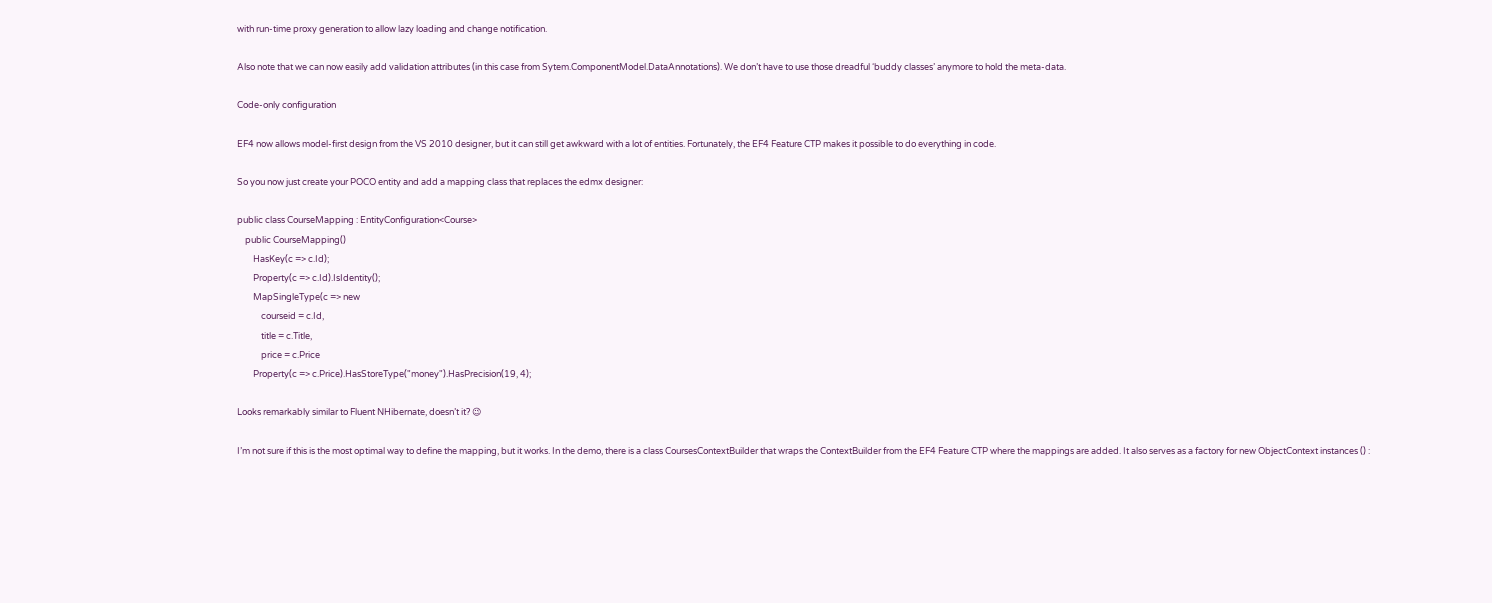with run-time proxy generation to allow lazy loading and change notification.

Also note that we can now easily add validation attributes (in this case from Sytem.ComponentModel.DataAnnotations). We don’t have to use those dreadful ‘buddy classes’ anymore to hold the meta-data.

Code-only configuration

EF4 now allows model-first design from the VS 2010 designer, but it can still get awkward with a lot of entities. Fortunately, the EF4 Feature CTP makes it possible to do everything in code.

So you now just create your POCO entity and add a mapping class that replaces the edmx designer:

public class CourseMapping : EntityConfiguration<Course>
    public CourseMapping()
        HasKey(c => c.Id);
        Property(c => c.Id).IsIdentity();
        MapSingleType(c => new
            courseid = c.Id,
            title = c.Title,
            price = c.Price
        Property(c => c.Price).HasStoreType("money").HasPrecision(19, 4);

Looks remarkably similar to Fluent NHibernate, doesn’t it? 😉

I’m not sure if this is the most optimal way to define the mapping, but it works. In the demo, there is a class CoursesContextBuilder that wraps the ContextBuilder from the EF4 Feature CTP where the mappings are added. It also serves as a factory for new ObjectContext instances () :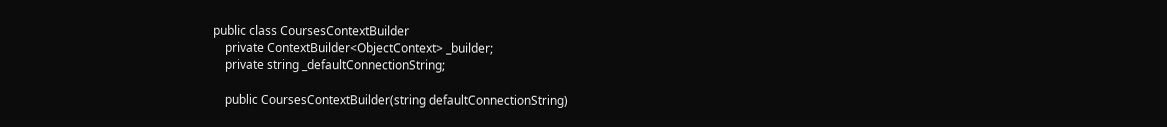public class CoursesContextBuilder
    private ContextBuilder<ObjectContext> _builder;
    private string _defaultConnectionString;

    public CoursesContextBuilder(string defaultConnectionString)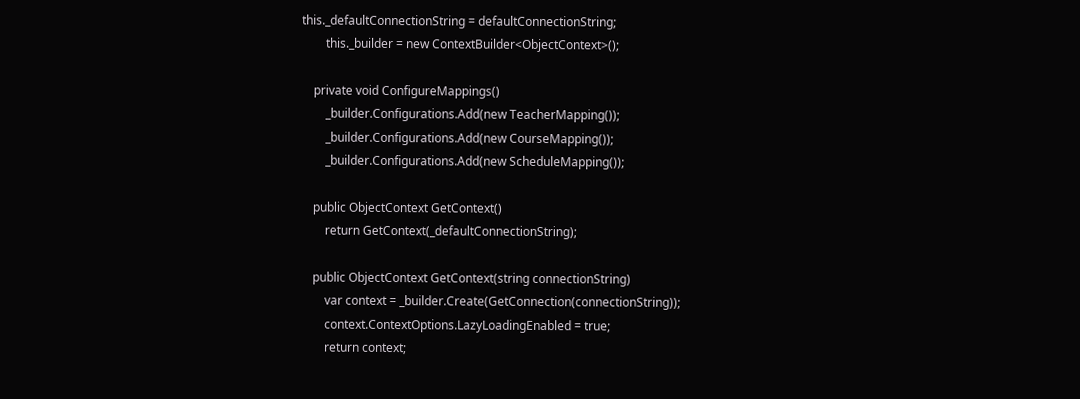this._defaultConnectionString = defaultConnectionString;
        this._builder = new ContextBuilder<ObjectContext>();

    private void ConfigureMappings()
        _builder.Configurations.Add(new TeacherMapping());
        _builder.Configurations.Add(new CourseMapping());
        _builder.Configurations.Add(new ScheduleMapping());

    public ObjectContext GetContext()
        return GetContext(_defaultConnectionString);

    public ObjectContext GetContext(string connectionString)
        var context = _builder.Create(GetConnection(connectionString));
        context.ContextOptions.LazyLoadingEnabled = true;
        return context;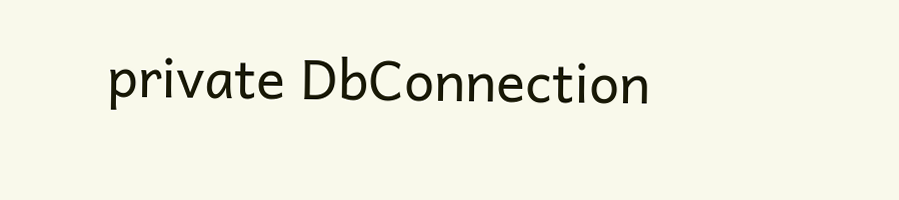private DbConnection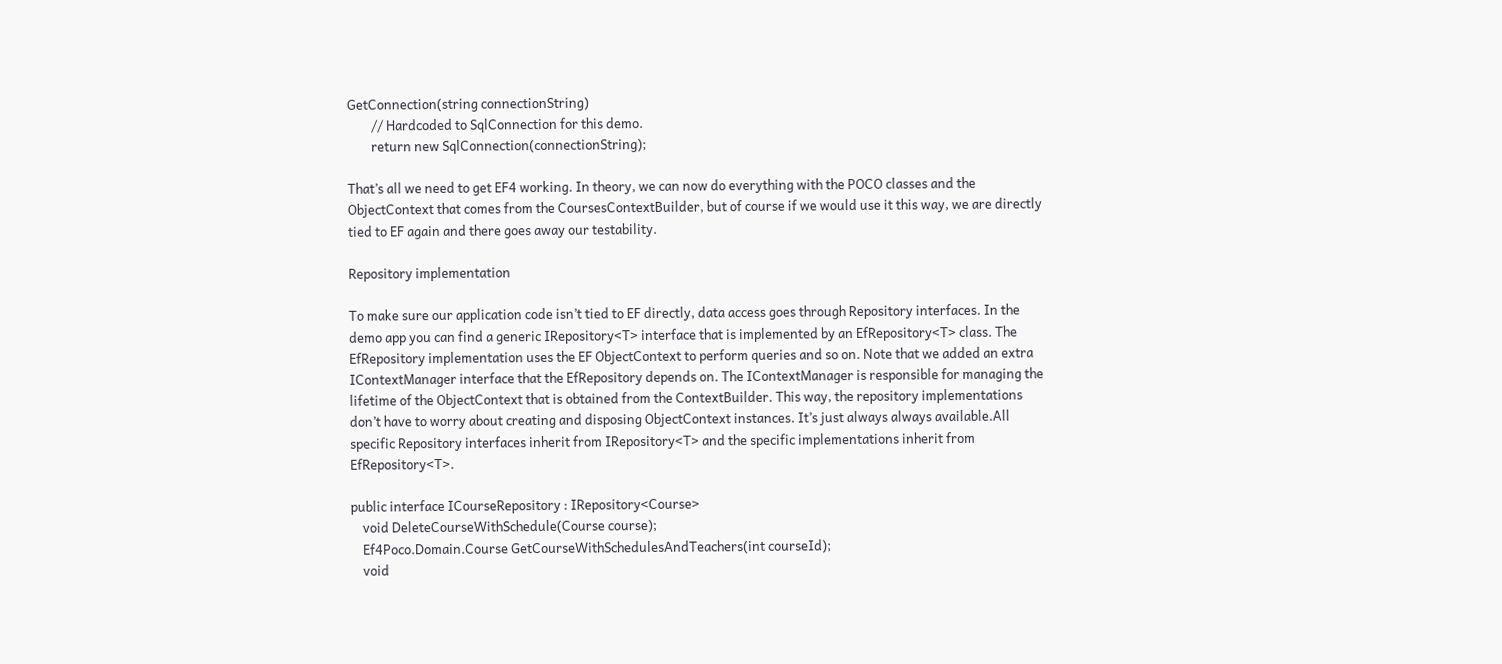GetConnection(string connectionString)
        // Hardcoded to SqlConnection for this demo.
        return new SqlConnection(connectionString);

That’s all we need to get EF4 working. In theory, we can now do everything with the POCO classes and the ObjectContext that comes from the CoursesContextBuilder, but of course if we would use it this way, we are directly tied to EF again and there goes away our testability.

Repository implementation

To make sure our application code isn’t tied to EF directly, data access goes through Repository interfaces. In the demo app you can find a generic IRepository<T> interface that is implemented by an EfRepository<T> class. The EfRepository implementation uses the EF ObjectContext to perform queries and so on. Note that we added an extra IContextManager interface that the EfRepository depends on. The IContextManager is responsible for managing the lifetime of the ObjectContext that is obtained from the ContextBuilder. This way, the repository implementations don’t have to worry about creating and disposing ObjectContext instances. It’s just always always available.All specific Repository interfaces inherit from IRepository<T> and the specific implementations inherit from EfRepository<T>.

public interface ICourseRepository : IRepository<Course>
    void DeleteCourseWithSchedule(Course course);
    Ef4Poco.Domain.Course GetCourseWithSchedulesAndTeachers(int courseId);
    void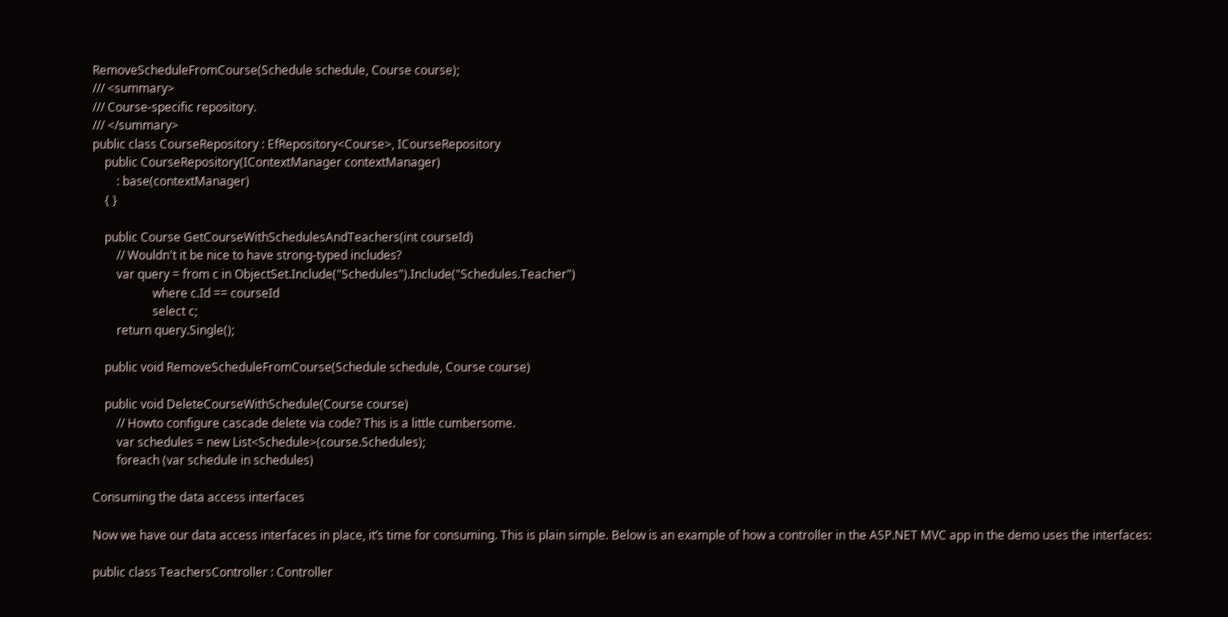RemoveScheduleFromCourse(Schedule schedule, Course course);
/// <summary>
/// Course-specific repository.
/// </summary>
public class CourseRepository : EfRepository<Course>, ICourseRepository
    public CourseRepository(IContextManager contextManager)
        : base(contextManager)
    { }

    public Course GetCourseWithSchedulesAndTeachers(int courseId)
        // Wouldn't it be nice to have strong-typed includes?
        var query = from c in ObjectSet.Include("Schedules").Include("Schedules.Teacher")
                    where c.Id == courseId
                    select c;
        return query.Single();

    public void RemoveScheduleFromCourse(Schedule schedule, Course course)

    public void DeleteCourseWithSchedule(Course course)
        // Howto configure cascade delete via code? This is a little cumbersome.
        var schedules = new List<Schedule>(course.Schedules);
        foreach (var schedule in schedules)

Consuming the data access interfaces

Now we have our data access interfaces in place, it’s time for consuming. This is plain simple. Below is an example of how a controller in the ASP.NET MVC app in the demo uses the interfaces:

public class TeachersController : Controller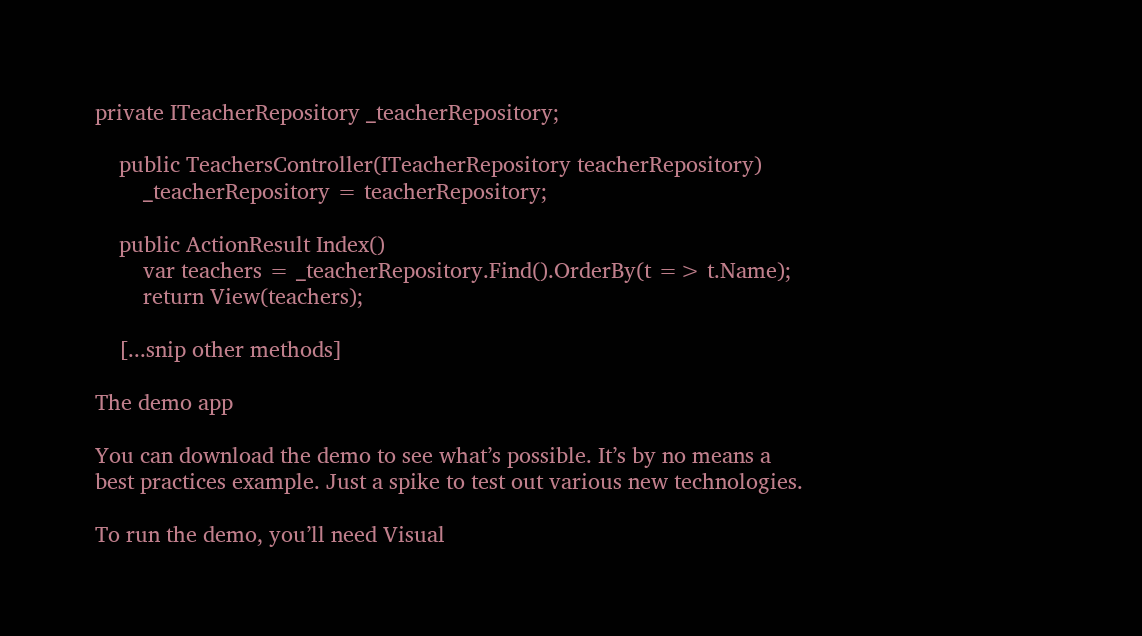private ITeacherRepository _teacherRepository;

    public TeachersController(ITeacherRepository teacherRepository)
        _teacherRepository = teacherRepository;

    public ActionResult Index()
        var teachers = _teacherRepository.Find().OrderBy(t => t.Name);
        return View(teachers);

    [...snip other methods]

The demo app

You can download the demo to see what’s possible. It’s by no means a best practices example. Just a spike to test out various new technologies.

To run the demo, you’ll need Visual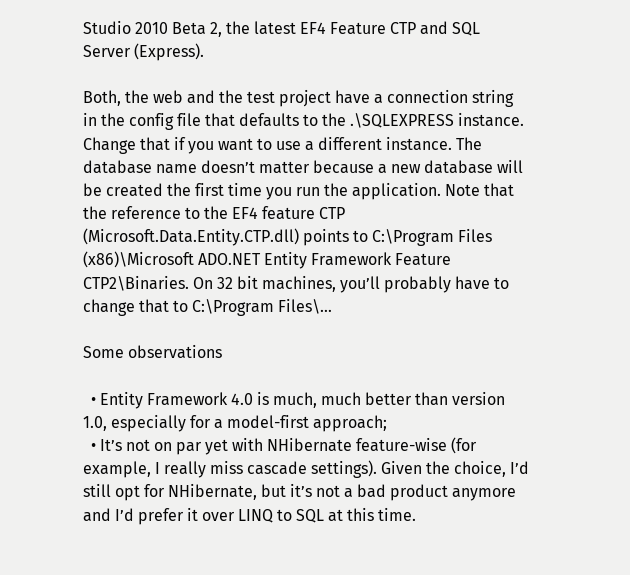Studio 2010 Beta 2, the latest EF4 Feature CTP and SQL Server (Express).

Both, the web and the test project have a connection string in the config file that defaults to the .\SQLEXPRESS instance. Change that if you want to use a different instance. The database name doesn’t matter because a new database will be created the first time you run the application. Note that the reference to the EF4 feature CTP (Microsoft.Data.Entity.CTP.dll) points to C:\Program Files (x86)\Microsoft ADO.NET Entity Framework Feature CTP2\Binaries. On 32 bit machines, you’ll probably have to change that to C:\Program Files\…

Some observations

  • Entity Framework 4.0 is much, much better than version 1.0, especially for a model-first approach;
  • It’s not on par yet with NHibernate feature-wise (for example, I really miss cascade settings). Given the choice, I’d still opt for NHibernate, but it’s not a bad product anymore and I’d prefer it over LINQ to SQL at this time.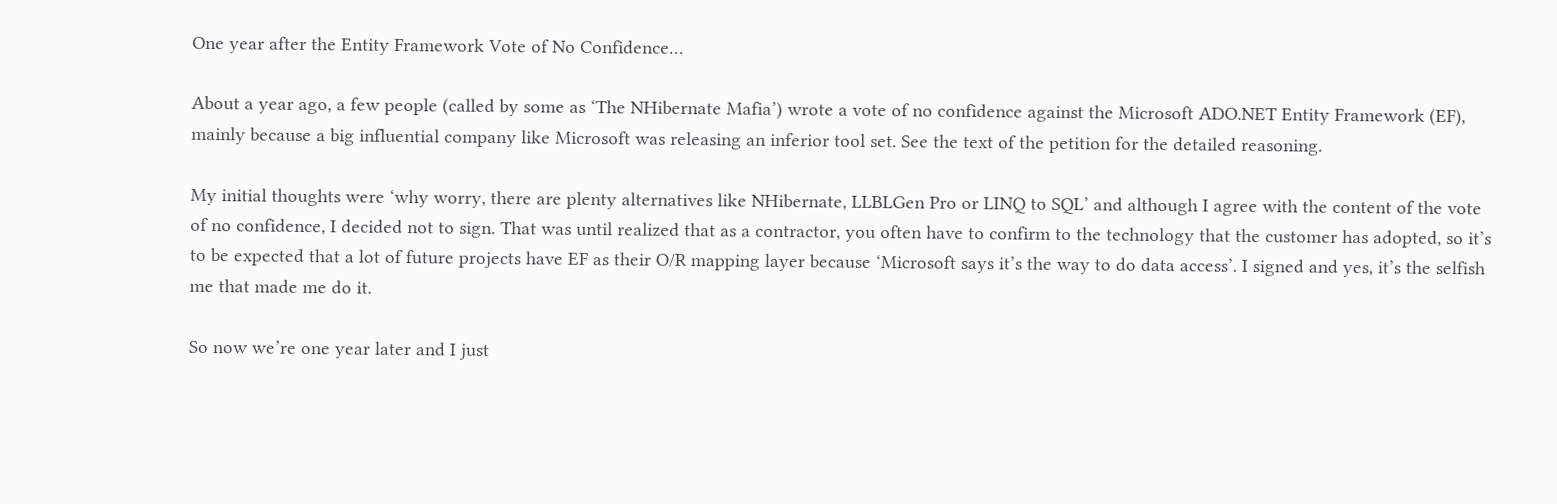One year after the Entity Framework Vote of No Confidence…

About a year ago, a few people (called by some as ‘The NHibernate Mafia’) wrote a vote of no confidence against the Microsoft ADO.NET Entity Framework (EF), mainly because a big influential company like Microsoft was releasing an inferior tool set. See the text of the petition for the detailed reasoning.

My initial thoughts were ‘why worry, there are plenty alternatives like NHibernate, LLBLGen Pro or LINQ to SQL’ and although I agree with the content of the vote of no confidence, I decided not to sign. That was until realized that as a contractor, you often have to confirm to the technology that the customer has adopted, so it’s to be expected that a lot of future projects have EF as their O/R mapping layer because ‘Microsoft says it’s the way to do data access’. I signed and yes, it’s the selfish me that made me do it.

So now we’re one year later and I just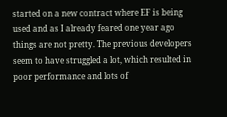started on a new contract where EF is being used and as I already feared one year ago things are not pretty. The previous developers seem to have struggled a lot, which resulted in poor performance and lots of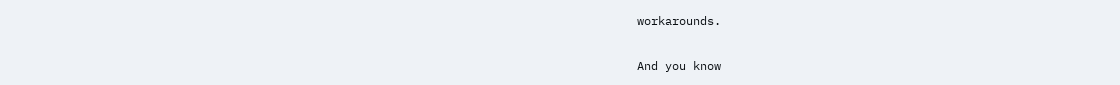workarounds.

And you know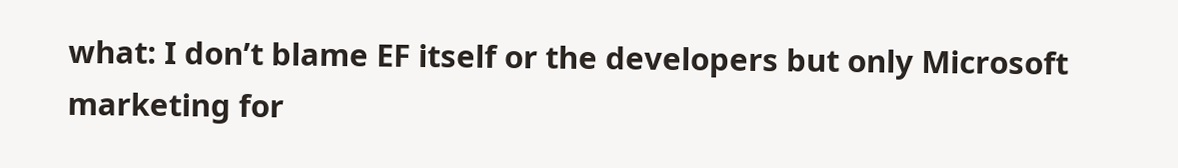what: I don’t blame EF itself or the developers but only Microsoft marketing for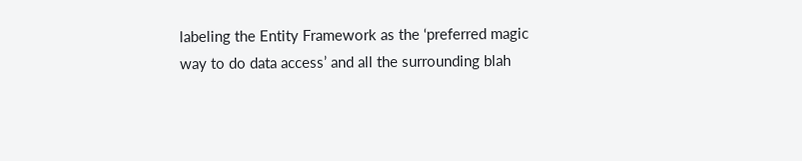labeling the Entity Framework as the ‘preferred magic way to do data access’ and all the surrounding blah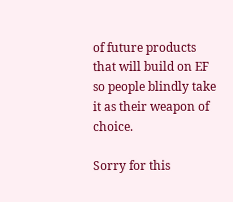of future products that will build on EF so people blindly take it as their weapon of choice.

Sorry for this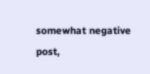somewhat negative post,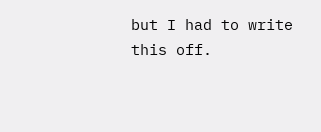but I had to write this off.